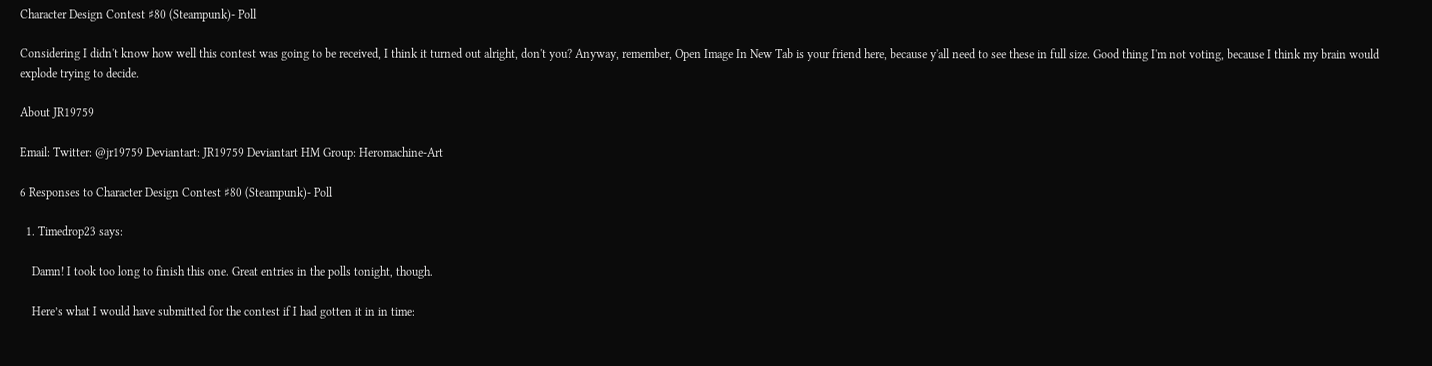Character Design Contest ♯80 (Steampunk)- Poll

Considering I didn't know how well this contest was going to be received, I think it turned out alright, don't you? Anyway, remember, Open Image In New Tab is your friend here, because y'all need to see these in full size. Good thing I'm not voting, because I think my brain would explode trying to decide.

About JR19759

Email: Twitter: @jr19759 Deviantart: JR19759 Deviantart HM Group: Heromachine-Art

6 Responses to Character Design Contest ♯80 (Steampunk)- Poll

  1. Timedrop23 says:

    Damn! I took too long to finish this one. Great entries in the polls tonight, though.

    Here’s what I would have submitted for the contest if I had gotten it in in time: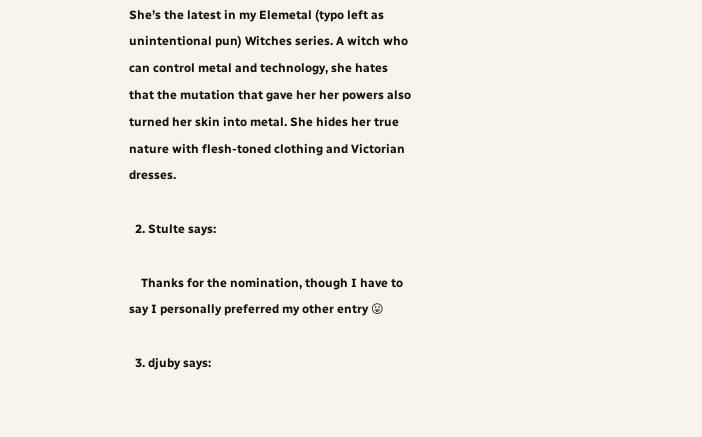She’s the latest in my Elemetal (typo left as unintentional pun) Witches series. A witch who can control metal and technology, she hates that the mutation that gave her her powers also turned her skin into metal. She hides her true nature with flesh-toned clothing and Victorian dresses.

  2. Stulte says:

    Thanks for the nomination, though I have to say I personally preferred my other entry 😛

  3. djuby says: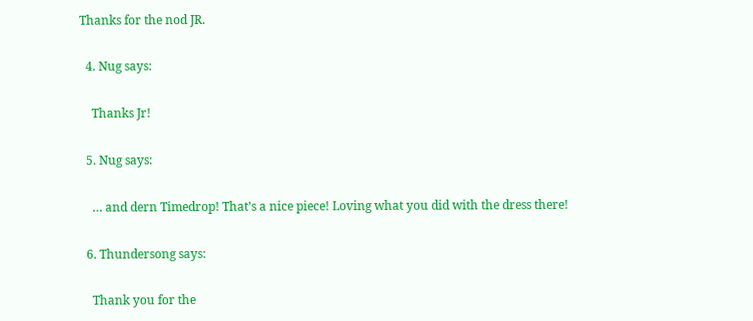Thanks for the nod JR.

  4. Nug says:

    Thanks Jr!

  5. Nug says:

    … and dern Timedrop! That’s a nice piece! Loving what you did with the dress there!

  6. Thundersong says:

    Thank you for the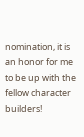nomination, it is an honor for me to be up with the fellow character builders!